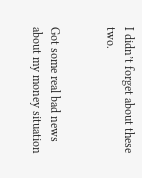I didn’t forget about these two.


Got some real bad news about my money situation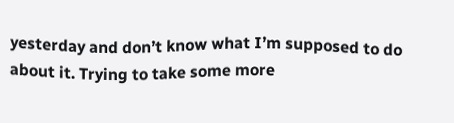yesterday and don’t know what I’m supposed to do about it. Trying to take some more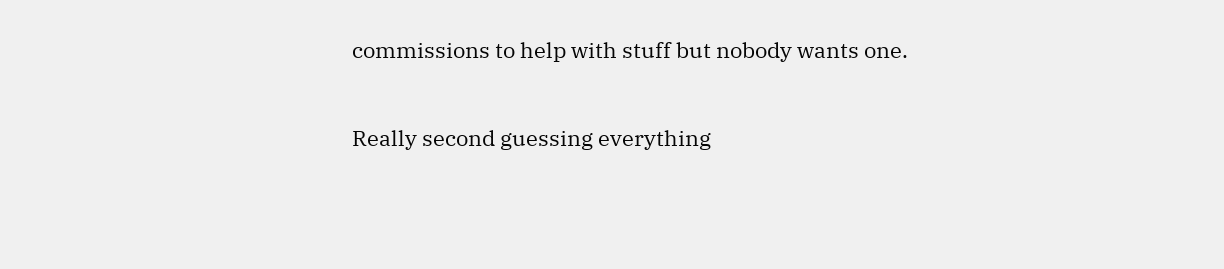commissions to help with stuff but nobody wants one.

Really second guessing everything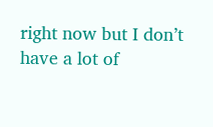right now but I don’t have a lot of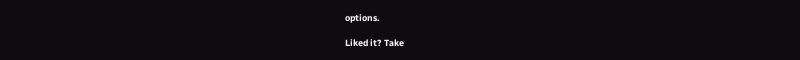options.

Liked it? Take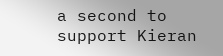a second to support Kieran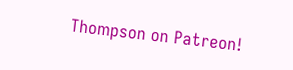Thompson on Patreon!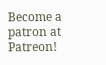Become a patron at Patreon!